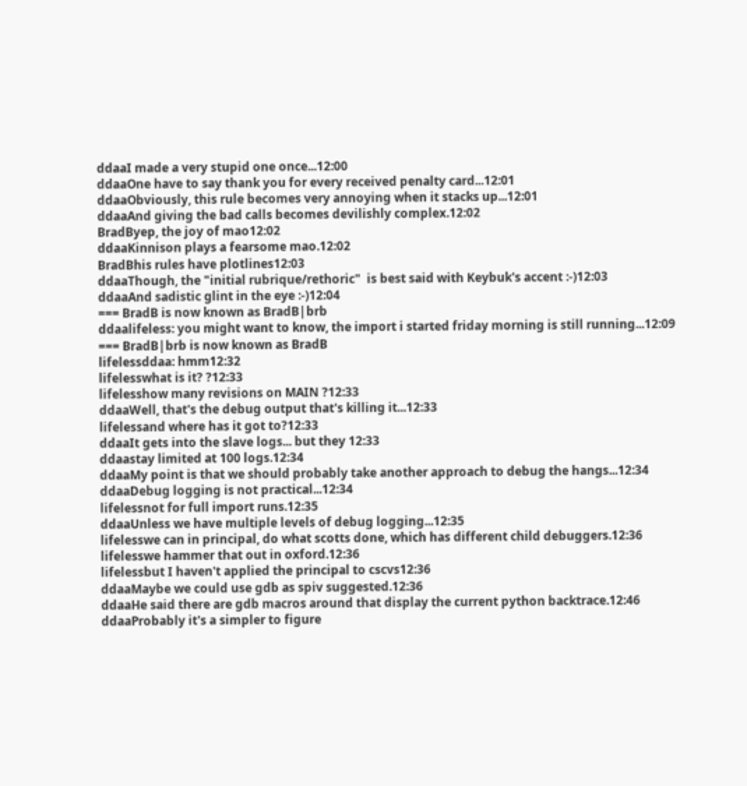ddaaI made a very stupid one once...12:00
ddaaOne have to say thank you for every received penalty card...12:01
ddaaObviously, this rule becomes very annoying when it stacks up...12:01
ddaaAnd giving the bad calls becomes devilishly complex.12:02
BradByep, the joy of mao12:02
ddaaKinnison plays a fearsome mao.12:02
BradBhis rules have plotlines12:03
ddaaThough, the "initial rubrique/rethoric"  is best said with Keybuk's accent :-)12:03
ddaaAnd sadistic glint in the eye :-)12:04
=== BradB is now known as BradB|brb
ddaalifeless: you might want to know, the import i started friday morning is still running...12:09
=== BradB|brb is now known as BradB
lifelessddaa: hmm12:32
lifelesswhat is it? ?12:33
lifelesshow many revisions on MAIN ?12:33
ddaaWell, that's the debug output that's killing it...12:33
lifelessand where has it got to?12:33
ddaaIt gets into the slave logs... but they 12:33
ddaastay limited at 100 logs.12:34
ddaaMy point is that we should probably take another approach to debug the hangs...12:34
ddaaDebug logging is not practical...12:34
lifelessnot for full import runs.12:35
ddaaUnless we have multiple levels of debug logging...12:35
lifelesswe can in principal, do what scotts done, which has different child debuggers.12:36
lifelesswe hammer that out in oxford.12:36
lifelessbut I haven't applied the principal to cscvs12:36
ddaaMaybe we could use gdb as spiv suggested.12:36
ddaaHe said there are gdb macros around that display the current python backtrace.12:46
ddaaProbably it's a simpler to figure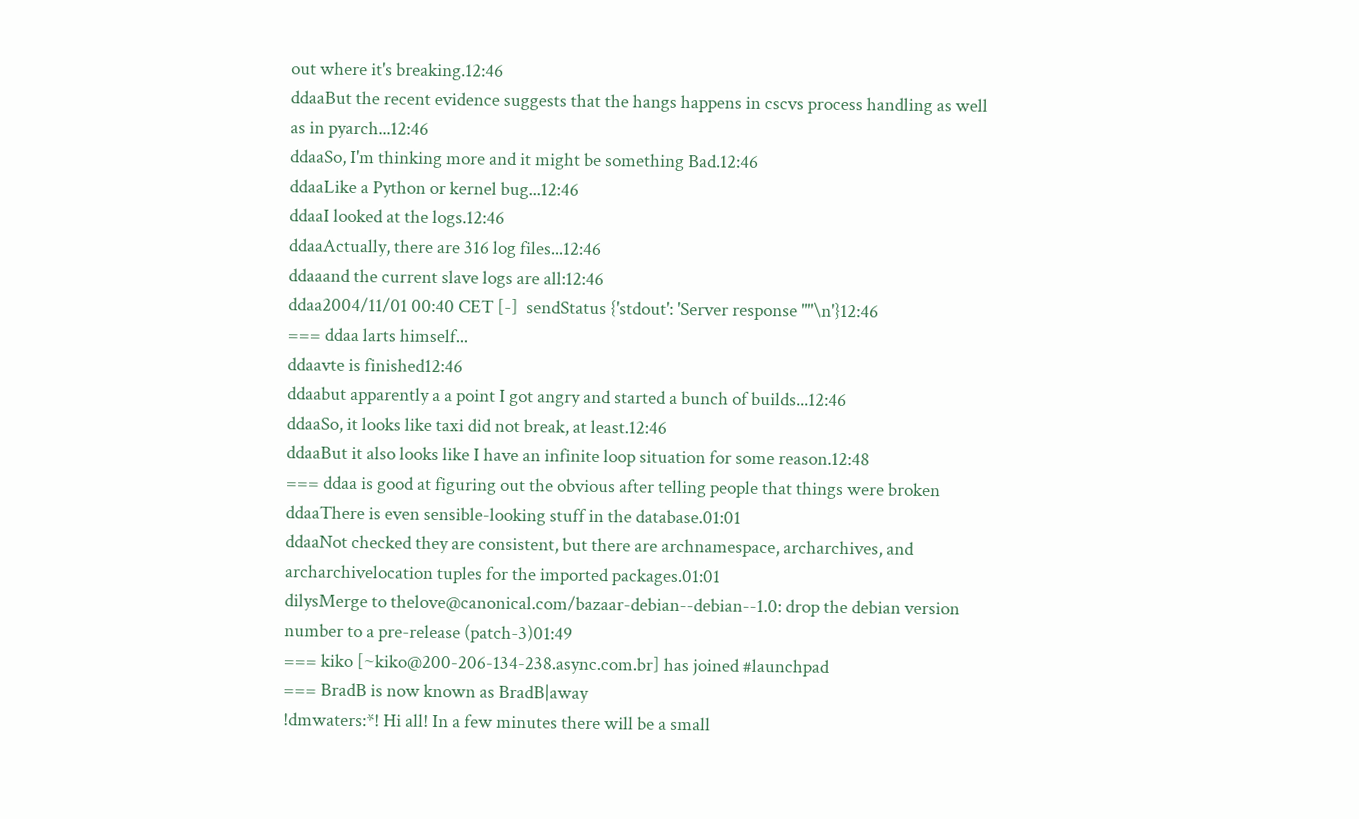out where it's breaking.12:46
ddaaBut the recent evidence suggests that the hangs happens in cscvs process handling as well as in pyarch...12:46
ddaaSo, I'm thinking more and it might be something Bad.12:46
ddaaLike a Python or kernel bug...12:46
ddaaI looked at the logs.12:46
ddaaActually, there are 316 log files...12:46
ddaaand the current slave logs are all:12:46
ddaa2004/11/01 00:40 CET [-]  sendStatus {'stdout': 'Server response ""\n'}12:46
=== ddaa larts himself...
ddaavte is finished12:46
ddaabut apparently a a point I got angry and started a bunch of builds...12:46
ddaaSo, it looks like taxi did not break, at least.12:46
ddaaBut it also looks like I have an infinite loop situation for some reason.12:48
=== ddaa is good at figuring out the obvious after telling people that things were broken
ddaaThere is even sensible-looking stuff in the database.01:01
ddaaNot checked they are consistent, but there are archnamespace, archarchives, and archarchivelocation tuples for the imported packages.01:01
dilysMerge to thelove@canonical.com/bazaar-debian--debian--1.0: drop the debian version number to a pre-release (patch-3)01:49
=== kiko [~kiko@200-206-134-238.async.com.br] has joined #launchpad
=== BradB is now known as BradB|away
!dmwaters:*! Hi all! In a few minutes there will be a small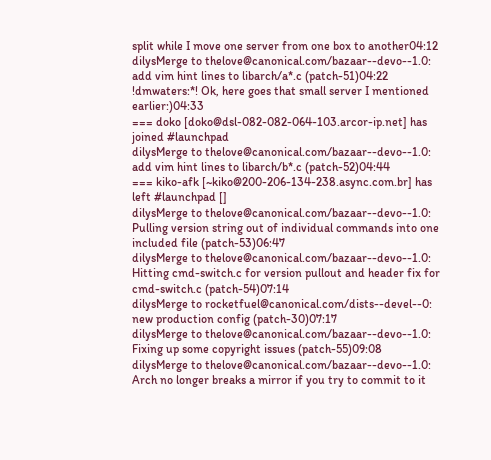split while I move one server from one box to another04:12
dilysMerge to thelove@canonical.com/bazaar--devo--1.0: add vim hint lines to libarch/a*.c (patch-51)04:22
!dmwaters:*! Ok, here goes that small server I mentioned earlier:)04:33
=== doko [doko@dsl-082-082-064-103.arcor-ip.net] has joined #launchpad
dilysMerge to thelove@canonical.com/bazaar--devo--1.0: add vim hint lines to libarch/b*.c (patch-52)04:44
=== kiko-afk [~kiko@200-206-134-238.async.com.br] has left #launchpad []
dilysMerge to thelove@canonical.com/bazaar--devo--1.0: Pulling version string out of individual commands into one included file (patch-53)06:47
dilysMerge to thelove@canonical.com/bazaar--devo--1.0: Hitting cmd-switch.c for version pullout and header fix for cmd-switch.c (patch-54)07:14
dilysMerge to rocketfuel@canonical.com/dists--devel--0: new production config (patch-30)07:17
dilysMerge to thelove@canonical.com/bazaar--devo--1.0: Fixing up some copyright issues (patch-55)09:08
dilysMerge to thelove@canonical.com/bazaar--devo--1.0: Arch no longer breaks a mirror if you try to commit to it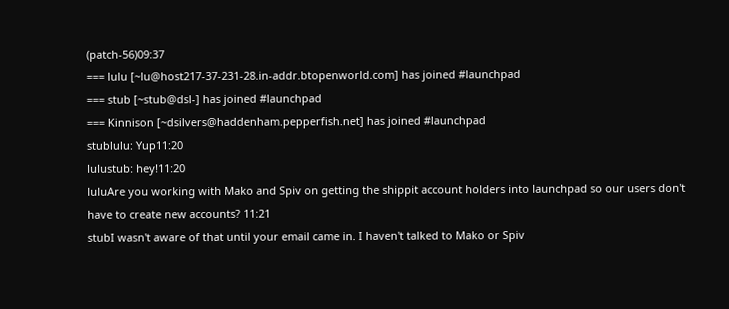(patch-56)09:37
=== lulu [~lu@host217-37-231-28.in-addr.btopenworld.com] has joined #launchpad
=== stub [~stub@dsl-] has joined #launchpad
=== Kinnison [~dsilvers@haddenham.pepperfish.net] has joined #launchpad
stublulu: Yup11:20
lulustub: hey!11:20
luluAre you working with Mako and Spiv on getting the shippit account holders into launchpad so our users don't have to create new accounts? 11:21
stubI wasn't aware of that until your email came in. I haven't talked to Mako or Spiv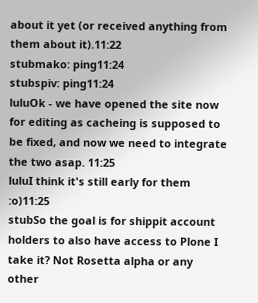about it yet (or received anything from them about it).11:22
stubmako: ping11:24
stubspiv: ping11:24
luluOk - we have opened the site now for editing as cacheing is supposed to be fixed, and now we need to integrate the two asap. 11:25
luluI think it's still early for them :o)11:25
stubSo the goal is for shippit account holders to also have access to Plone I take it? Not Rosetta alpha or any other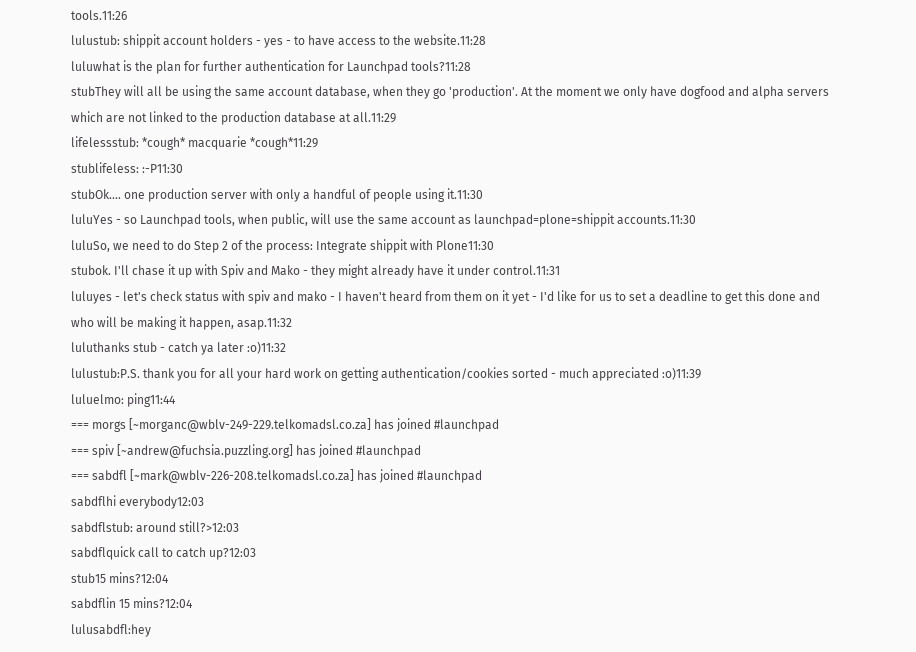tools.11:26
lulustub: shippit account holders - yes - to have access to the website.11:28
luluwhat is the plan for further authentication for Launchpad tools?11:28
stubThey will all be using the same account database, when they go 'production'. At the moment we only have dogfood and alpha servers which are not linked to the production database at all.11:29
lifelessstub: *cough* macquarie *cough*11:29
stublifeless: :-P11:30
stubOk.... one production server with only a handful of people using it.11:30
luluYes - so Launchpad tools, when public, will use the same account as launchpad=plone=shippit accounts.11:30
luluSo, we need to do Step 2 of the process: Integrate shippit with Plone11:30
stubok. I'll chase it up with Spiv and Mako - they might already have it under control.11:31
luluyes - let's check status with spiv and mako - I haven't heard from them on it yet - I'd like for us to set a deadline to get this done and who will be making it happen, asap.11:32
luluthanks stub - catch ya later :o)11:32
lulustub:P.S. thank you for all your hard work on getting authentication/cookies sorted - much appreciated :o)11:39
luluelmo: ping11:44
=== morgs [~morganc@wblv-249-229.telkomadsl.co.za] has joined #launchpad
=== spiv [~andrew@fuchsia.puzzling.org] has joined #launchpad
=== sabdfl [~mark@wblv-226-208.telkomadsl.co.za] has joined #launchpad
sabdflhi everybody12:03
sabdflstub: around still?>12:03
sabdflquick call to catch up?12:03
stub15 mins?12:04
sabdflin 15 mins?12:04
lulusabdfl:hey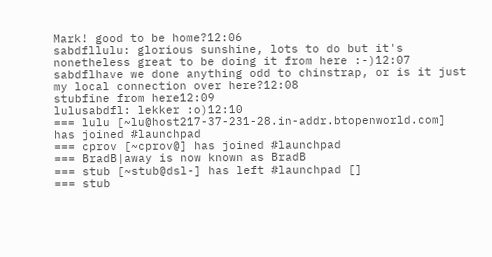Mark! good to be home?12:06
sabdfllulu: glorious sunshine, lots to do but it's nonetheless great to be doing it from here :-)12:07
sabdflhave we done anything odd to chinstrap, or is it just my local connection over here?12:08
stubfine from here12:09
lulusabdfl: lekker :o)12:10
=== lulu [~lu@host217-37-231-28.in-addr.btopenworld.com] has joined #launchpad
=== cprov [~cprov@] has joined #launchpad
=== BradB|away is now known as BradB
=== stub [~stub@dsl-] has left #launchpad []
=== stub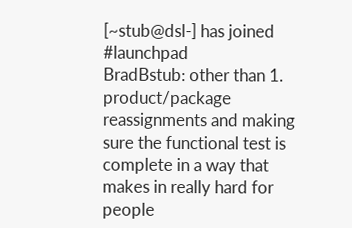[~stub@dsl-] has joined #launchpad
BradBstub: other than 1. product/package reassignments and making sure the functional test is complete in a way that makes in really hard for people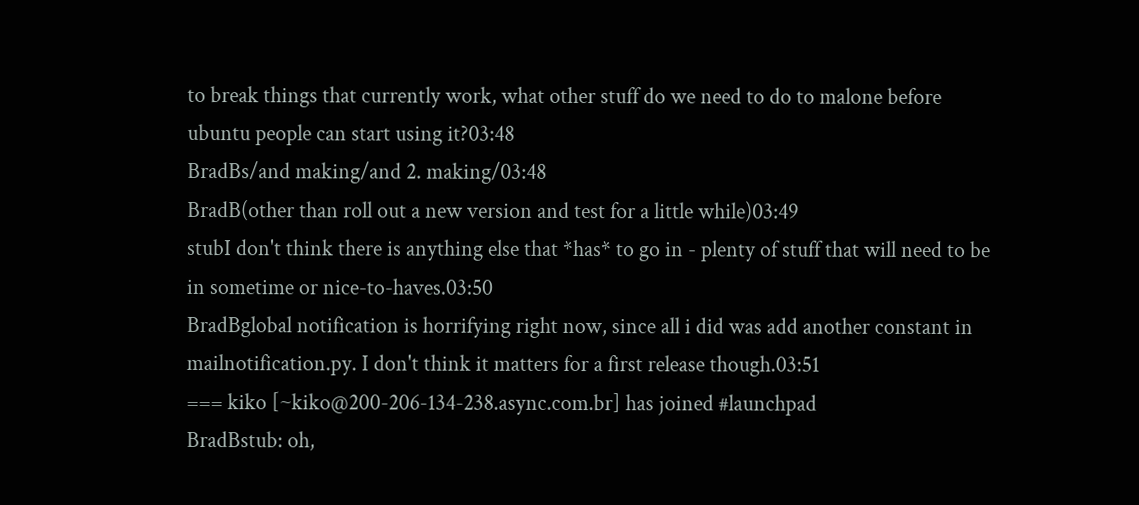to break things that currently work, what other stuff do we need to do to malone before ubuntu people can start using it?03:48
BradBs/and making/and 2. making/03:48
BradB(other than roll out a new version and test for a little while)03:49
stubI don't think there is anything else that *has* to go in - plenty of stuff that will need to be in sometime or nice-to-haves.03:50
BradBglobal notification is horrifying right now, since all i did was add another constant in mailnotification.py. I don't think it matters for a first release though.03:51
=== kiko [~kiko@200-206-134-238.async.com.br] has joined #launchpad
BradBstub: oh,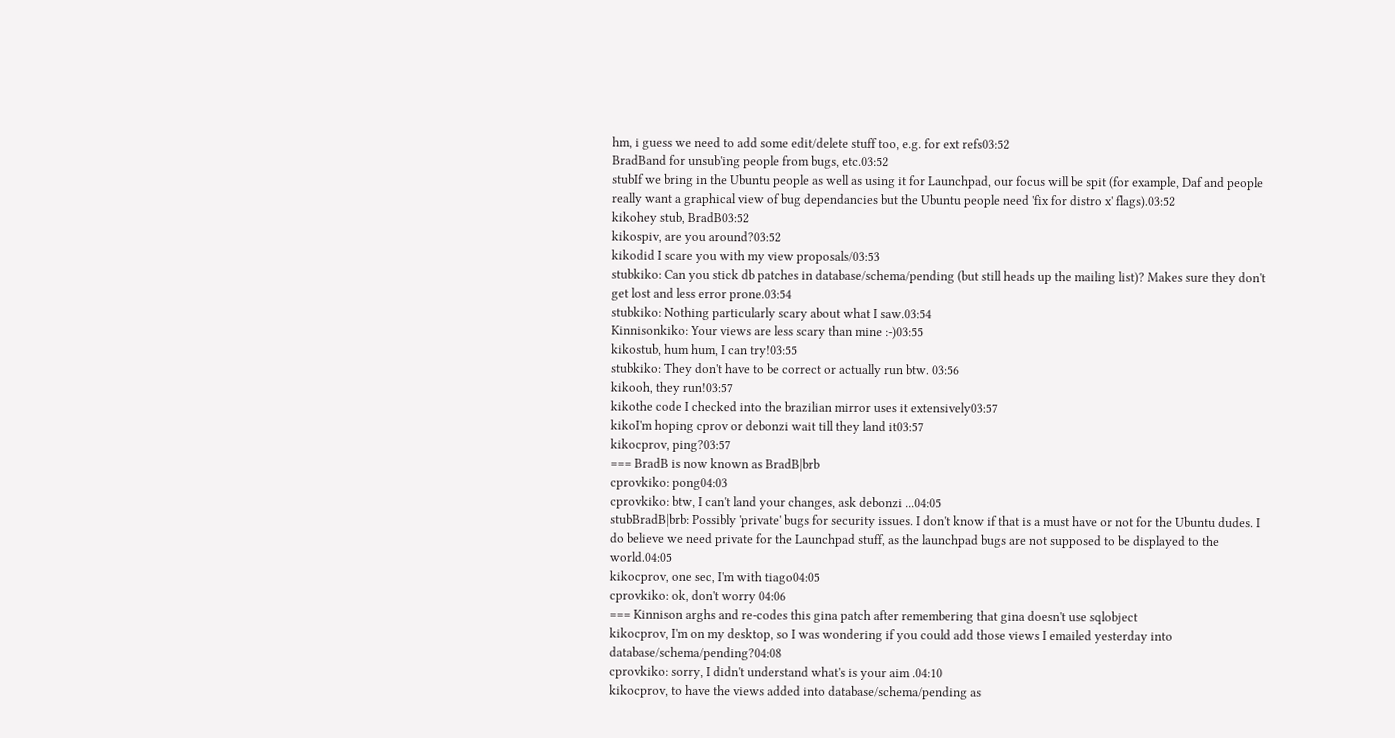hm, i guess we need to add some edit/delete stuff too, e.g. for ext refs03:52
BradBand for unsub'ing people from bugs, etc.03:52
stubIf we bring in the Ubuntu people as well as using it for Launchpad, our focus will be spit (for example, Daf and people really want a graphical view of bug dependancies but the Ubuntu people need 'fix for distro x' flags).03:52
kikohey stub, BradB03:52
kikospiv, are you around?03:52
kikodid I scare you with my view proposals/03:53
stubkiko: Can you stick db patches in database/schema/pending (but still heads up the mailing list)? Makes sure they don't get lost and less error prone.03:54
stubkiko: Nothing particularly scary about what I saw.03:54
Kinnisonkiko: Your views are less scary than mine :-)03:55
kikostub, hum hum, I can try!03:55
stubkiko: They don't have to be correct or actually run btw. 03:56
kikooh, they run!03:57
kikothe code I checked into the brazilian mirror uses it extensively03:57
kikoI'm hoping cprov or debonzi wait till they land it03:57
kikocprov, ping?03:57
=== BradB is now known as BradB|brb
cprovkiko: pong04:03
cprovkiko: btw, I can't land your changes, ask debonzi ...04:05
stubBradB|brb: Possibly 'private' bugs for security issues. I don't know if that is a must have or not for the Ubuntu dudes. I do believe we need private for the Launchpad stuff, as the launchpad bugs are not supposed to be displayed to the world.04:05
kikocprov, one sec, I'm with tiago04:05
cprovkiko: ok, don't worry 04:06
=== Kinnison arghs and re-codes this gina patch after remembering that gina doesn't use sqlobject
kikocprov, I'm on my desktop, so I was wondering if you could add those views I emailed yesterday into database/schema/pending?04:08
cprovkiko: sorry, I didn't understand what's is your aim .04:10
kikocprov, to have the views added into database/schema/pending as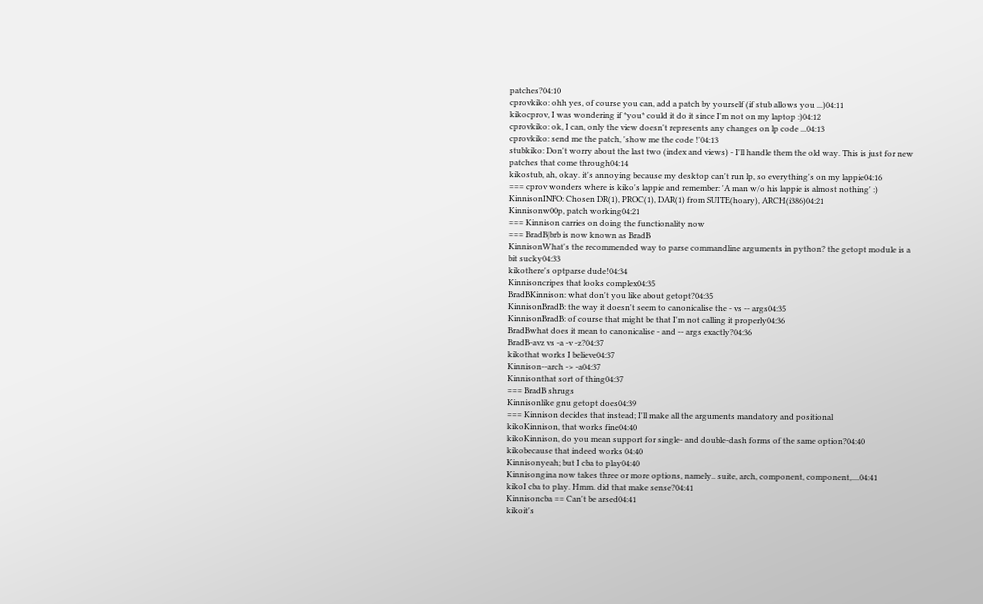patches?04:10
cprovkiko: ohh yes, of course you can, add a patch by yourself (if stub allows you ...)04:11
kikocprov, I was wondering if *you* could it do it since I'm not on my laptop :)04:12
cprovkiko: ok, I can, only the view doesn't represents any changes on lp code ...04:13
cprovkiko: send me the patch, 'show me the code !'04:13
stubkiko: Don't worry about the last two (index and views) - I'll handle them the old way. This is just for new patches that come through04:14
kikostub, ah, okay. it's annoying because my desktop can't run lp, so everything's on my lappie04:16
=== cprov wonders where is kiko's lappie and remember: 'A man w/o his lappie is almost nothing' :)
KinnisonINFO: Chosen DR(1), PROC(1), DAR(1) from SUITE(hoary), ARCH(i386)04:21
Kinnisonw00p, patch working04:21
=== Kinnison carries on doing the functionality now
=== BradB|brb is now known as BradB
KinnisonWhat's the recommended way to parse commandline arguments in python? the getopt module is a bit sucky04:33
kikothere's optparse dude!04:34
Kinnisoncripes that looks complex04:35
BradBKinnison: what don't you like about getopt?04:35
KinnisonBradB: the way it doesn't seem to canonicalise the - vs -- args04:35
KinnisonBradB: of course that might be that I'm not calling it properly04:36
BradBwhat does it mean to canonicalise - and -- args exactly?04:36
BradB-avz vs -a -v -z?04:37
kikothat works I believe04:37
Kinnison--arch -> -a04:37
Kinnisonthat sort of thing04:37
=== BradB shrugs
Kinnisonlike gnu getopt does04:39
=== Kinnison decides that instead; I'll make all the arguments mandatory and positional
kikoKinnison, that works fine04:40
kikoKinnison, do you mean support for single- and double-dash forms of the same option?04:40
kikobecause that indeed works 04:40
Kinnisonyeah; but I cba to play04:40
Kinnisongina now takes three or more options, namely.. suite, arch, component, component,....04:41
kikoI cba to play. Hmm. did that make sense?04:41
Kinnisoncba == Can't be arsed04:41
kikoit's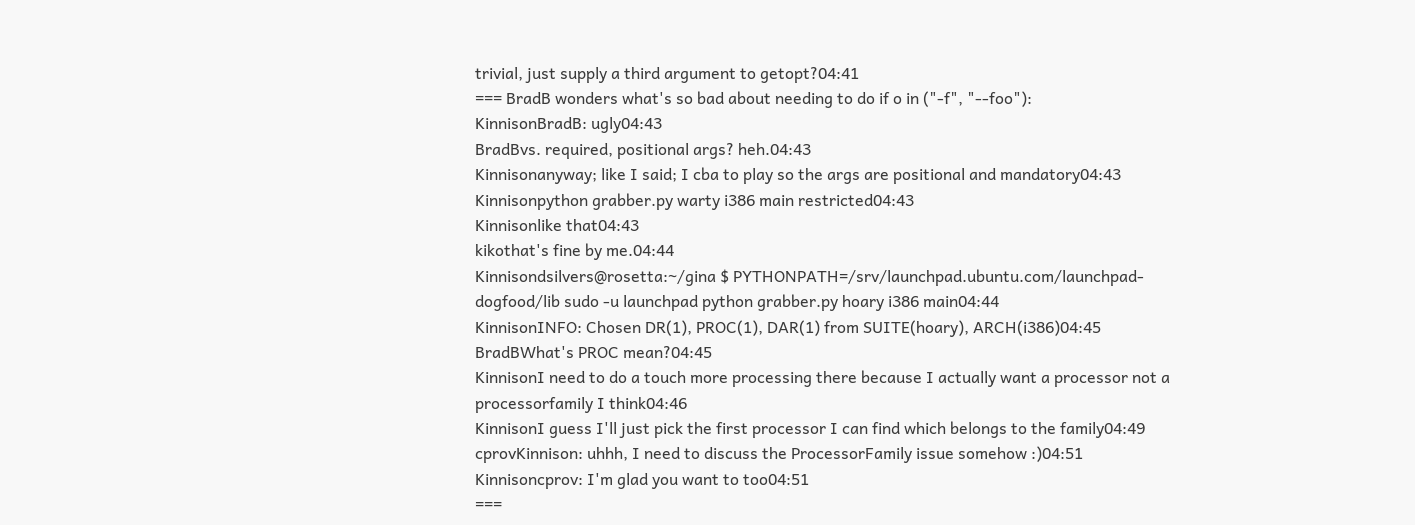trivial, just supply a third argument to getopt?04:41
=== BradB wonders what's so bad about needing to do if o in ("-f", "--foo"):
KinnisonBradB: ugly04:43
BradBvs. required, positional args? heh.04:43
Kinnisonanyway; like I said; I cba to play so the args are positional and mandatory04:43
Kinnisonpython grabber.py warty i386 main restricted04:43
Kinnisonlike that04:43
kikothat's fine by me.04:44
Kinnisondsilvers@rosetta:~/gina $ PYTHONPATH=/srv/launchpad.ubuntu.com/launchpad-dogfood/lib sudo -u launchpad python grabber.py hoary i386 main04:44
KinnisonINFO: Chosen DR(1), PROC(1), DAR(1) from SUITE(hoary), ARCH(i386)04:45
BradBWhat's PROC mean?04:45
KinnisonI need to do a touch more processing there because I actually want a processor not a processorfamily I think04:46
KinnisonI guess I'll just pick the first processor I can find which belongs to the family04:49
cprovKinnison: uhhh, I need to discuss the ProcessorFamily issue somehow :)04:51
Kinnisoncprov: I'm glad you want to too04:51
===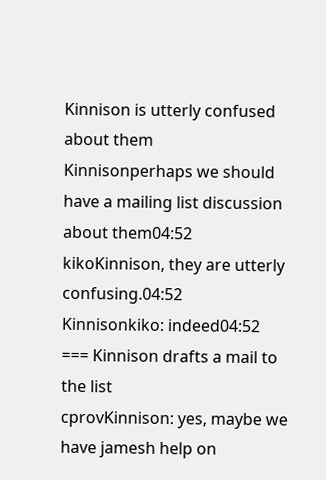Kinnison is utterly confused about them
Kinnisonperhaps we should have a mailing list discussion about them04:52
kikoKinnison, they are utterly confusing.04:52
Kinnisonkiko: indeed04:52
=== Kinnison drafts a mail to the list
cprovKinnison: yes, maybe we have jamesh help on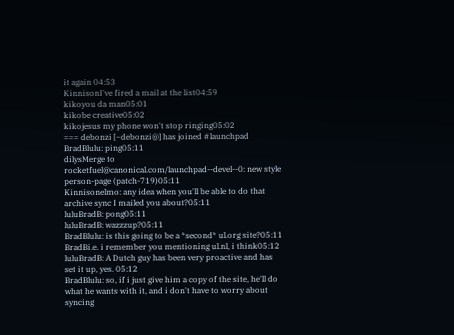it again 04:53
KinnisonI've fired a mail at the list04:59
kikoyou da man05:01
kikobe creative05:02
kikojesus my phone won't stop ringing05:02
=== debonzi [~debonzi@] has joined #launchpad
BradBlulu: ping05:11
dilysMerge to rocketfuel@canonical.com/launchpad--devel--0: new style person-page (patch-719)05:11
Kinnisonelmo: any idea when you'll be able to do that archive sync I mailed you about?05:11
luluBradB: pong05:11
luluBradB: wazzzup?05:11
BradBlulu: is this going to be a *second* ul.org site?05:11
BradBi.e. i remember you mentioning ul.nl, i think05:12
luluBradB: A Dutch guy has been very proactive and has set it up, yes. 05:12
BradBlulu: so, if i just give him a copy of the site, he'll do what he wants with it, and i don't have to worry about syncing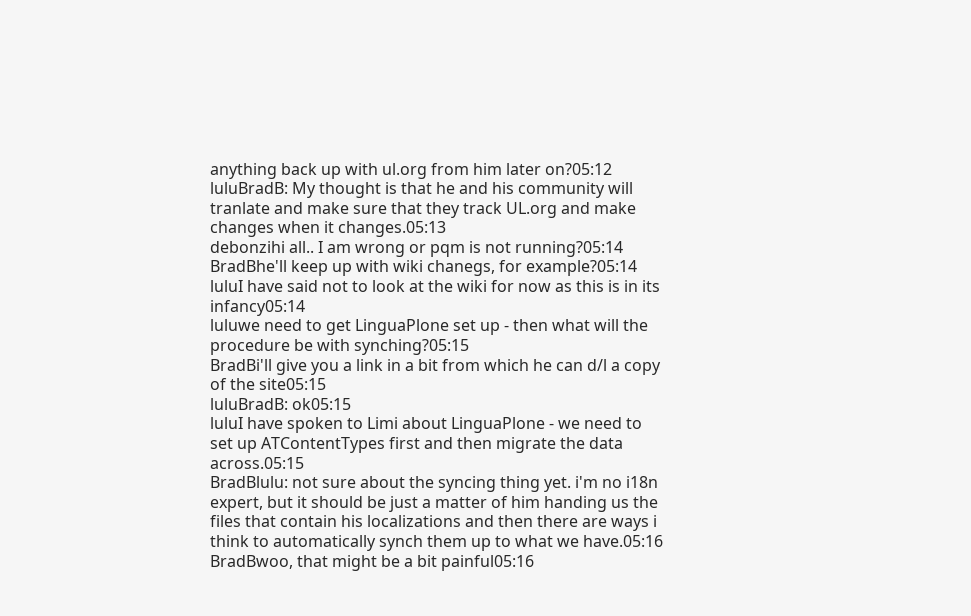anything back up with ul.org from him later on?05:12
luluBradB: My thought is that he and his community will tranlate and make sure that they track UL.org and make changes when it changes.05:13
debonzihi all.. I am wrong or pqm is not running?05:14
BradBhe'll keep up with wiki chanegs, for example?05:14
luluI have said not to look at the wiki for now as this is in its infancy05:14
luluwe need to get LinguaPlone set up - then what will the procedure be with synching?05:15
BradBi'll give you a link in a bit from which he can d/l a copy of the site05:15
luluBradB: ok05:15
luluI have spoken to Limi about LinguaPlone - we need to set up ATContentTypes first and then migrate the data across.05:15
BradBlulu: not sure about the syncing thing yet. i'm no i18n expert, but it should be just a matter of him handing us the files that contain his localizations and then there are ways i think to automatically synch them up to what we have.05:16
BradBwoo, that might be a bit painful05:16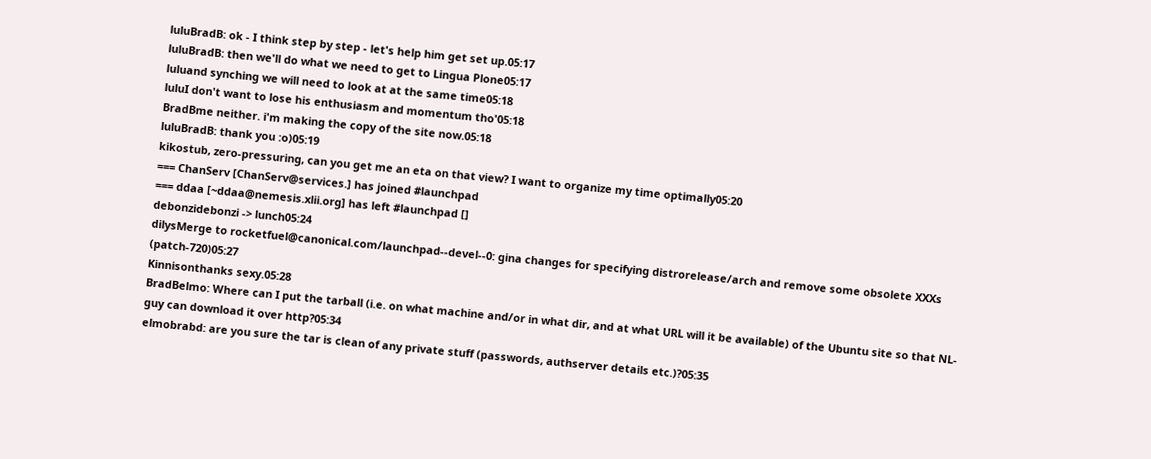luluBradB: ok - I think step by step - let's help him get set up.05:17
luluBradB: then we'll do what we need to get to Lingua Plone05:17
luluand synching we will need to look at at the same time05:18
luluI don't want to lose his enthusiasm and momentum tho'05:18
BradBme neither. i'm making the copy of the site now.05:18
luluBradB: thank you :o)05:19
kikostub, zero-pressuring, can you get me an eta on that view? I want to organize my time optimally05:20
=== ChanServ [ChanServ@services.] has joined #launchpad
=== ddaa [~ddaa@nemesis.xlii.org] has left #launchpad []
debonzidebonzi -> lunch05:24
dilysMerge to rocketfuel@canonical.com/launchpad--devel--0: gina changes for specifying distrorelease/arch and remove some obsolete XXXs (patch-720)05:27
Kinnisonthanks sexy.05:28
BradBelmo: Where can I put the tarball (i.e. on what machine and/or in what dir, and at what URL will it be available) of the Ubuntu site so that NL-guy can download it over http?05:34
elmobrabd: are you sure the tar is clean of any private stuff (passwords, authserver details etc.)?05:35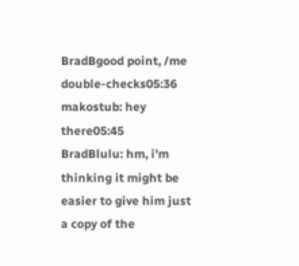BradBgood point, /me double-checks05:36
makostub: hey there05:45
BradBlulu: hm, i'm thinking it might be easier to give him just a copy of the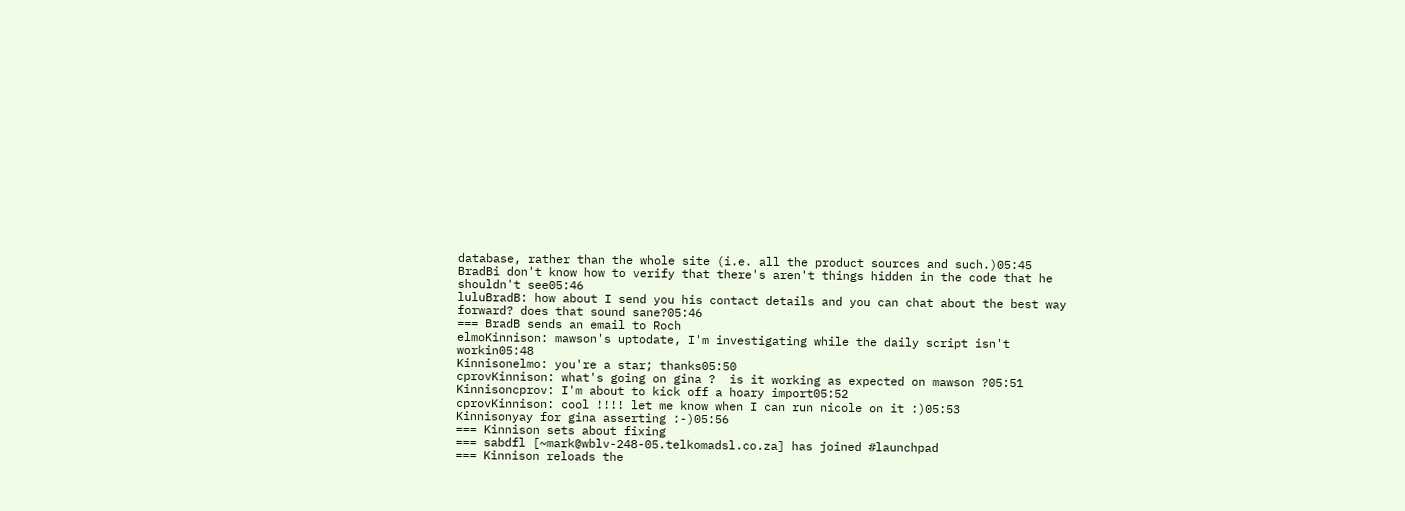database, rather than the whole site (i.e. all the product sources and such.)05:45
BradBi don't know how to verify that there's aren't things hidden in the code that he shouldn't see05:46
luluBradB: how about I send you his contact details and you can chat about the best way forward? does that sound sane?05:46
=== BradB sends an email to Roch
elmoKinnison: mawson's uptodate, I'm investigating while the daily script isn't workin05:48
Kinnisonelmo: you're a star; thanks05:50
cprovKinnison: what's going on gina ?  is it working as expected on mawson ?05:51
Kinnisoncprov: I'm about to kick off a hoary import05:52
cprovKinnison: cool !!!! let me know when I can run nicole on it :)05:53
Kinnisonyay for gina asserting :-)05:56
=== Kinnison sets about fixing
=== sabdfl [~mark@wblv-248-05.telkomadsl.co.za] has joined #launchpad
=== Kinnison reloads the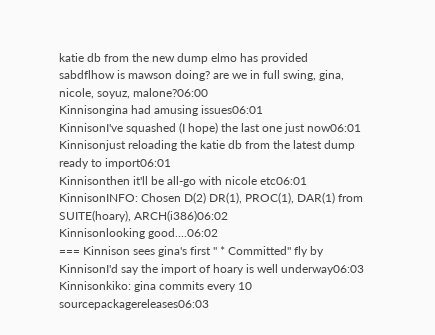katie db from the new dump elmo has provided
sabdflhow is mawson doing? are we in full swing, gina, nicole, soyuz, malone?06:00
Kinnisongina had amusing issues06:01
KinnisonI've squashed (I hope) the last one just now06:01
Kinnisonjust reloading the katie db from the latest dump ready to import06:01
Kinnisonthen it'll be all-go with nicole etc06:01
KinnisonINFO: Chosen D(2) DR(1), PROC(1), DAR(1) from SUITE(hoary), ARCH(i386)06:02
Kinnisonlooking good....06:02
=== Kinnison sees gina's first " * Committed" fly by
KinnisonI'd say the import of hoary is well underway06:03
Kinnisonkiko: gina commits every 10 sourcepackagereleases06:03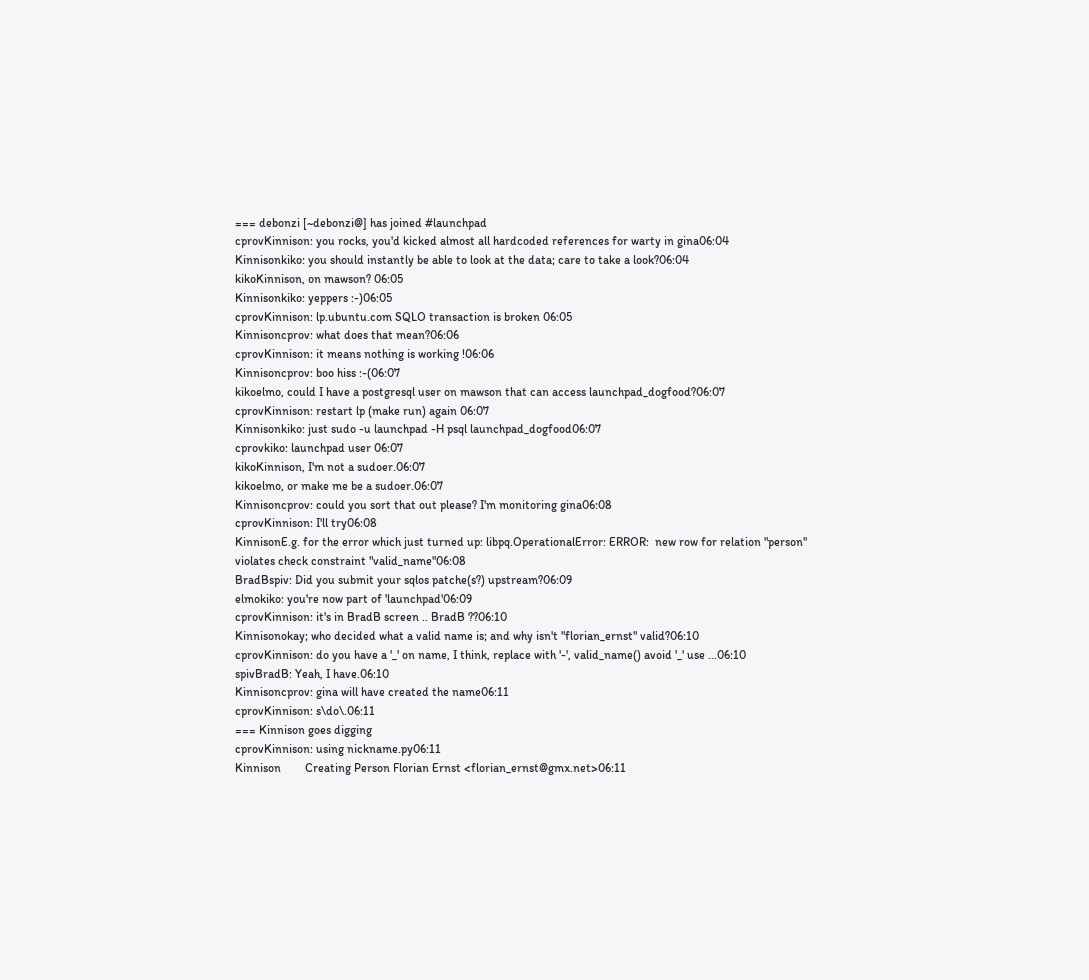=== debonzi [~debonzi@] has joined #launchpad
cprovKinnison: you rocks, you'd kicked almost all hardcoded references for warty in gina06:04
Kinnisonkiko: you should instantly be able to look at the data; care to take a look?06:04
kikoKinnison, on mawson? 06:05
Kinnisonkiko: yeppers :-)06:05
cprovKinnison: lp.ubuntu.com SQLO transaction is broken 06:05
Kinnisoncprov: what does that mean?06:06
cprovKinnison: it means nothing is working !06:06
Kinnisoncprov: boo hiss :-(06:07
kikoelmo, could I have a postgresql user on mawson that can access launchpad_dogfood?06:07
cprovKinnison: restart lp (make run) again 06:07
Kinnisonkiko: just sudo -u launchpad -H psql launchpad_dogfood06:07
cprovkiko: launchpad user 06:07
kikoKinnison, I'm not a sudoer.06:07
kikoelmo, or make me be a sudoer.06:07
Kinnisoncprov: could you sort that out please? I'm monitoring gina06:08
cprovKinnison: I'll try06:08
KinnisonE.g. for the error which just turned up: libpq.OperationalError: ERROR:  new row for relation "person" violates check constraint "valid_name"06:08
BradBspiv: Did you submit your sqlos patche(s?) upstream?06:09
elmokiko: you're now part of 'launchpad'06:09
cprovKinnison: it's in BradB screen .. BradB ??06:10
Kinnisonokay; who decided what a valid name is; and why isn't "florian_ernst" valid?06:10
cprovKinnison: do you have a '_' on name, I think, replace with '-', valid_name() avoid '_' use ...06:10
spivBradB: Yeah, I have.06:10
Kinnisoncprov: gina will have created the name06:11
cprovKinnison: s\do\.06:11
=== Kinnison goes digging
cprovKinnison: using nickname.py06:11
Kinnison        Creating Person Florian Ernst <florian_ernst@gmx.net>06:11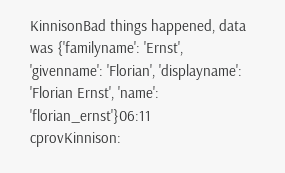KinnisonBad things happened, data was {'familyname': 'Ernst', 'givenname': 'Florian', 'displayname': 'Florian Ernst', 'name': 'florian_ernst'}06:11
cprovKinnison: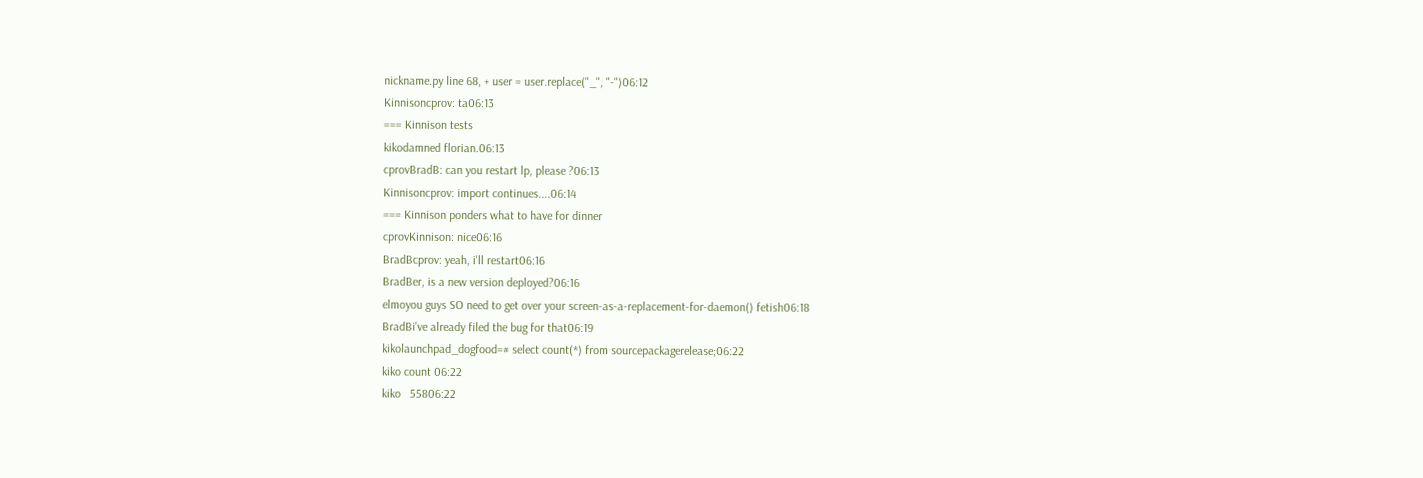nickname.py line 68, + user = user.replace("_", "-")06:12
Kinnisoncprov: ta06:13
=== Kinnison tests
kikodamned florian.06:13
cprovBradB: can you restart lp, please ?06:13
Kinnisoncprov: import continues....06:14
=== Kinnison ponders what to have for dinner
cprovKinnison: nice06:16
BradBcprov: yeah, i'll restart06:16
BradBer, is a new version deployed?06:16
elmoyou guys SO need to get over your screen-as-a-replacement-for-daemon() fetish06:18
BradBi've already filed the bug for that06:19
kikolaunchpad_dogfood=# select count(*) from sourcepackagerelease;06:22
kiko count 06:22
kiko   55806:22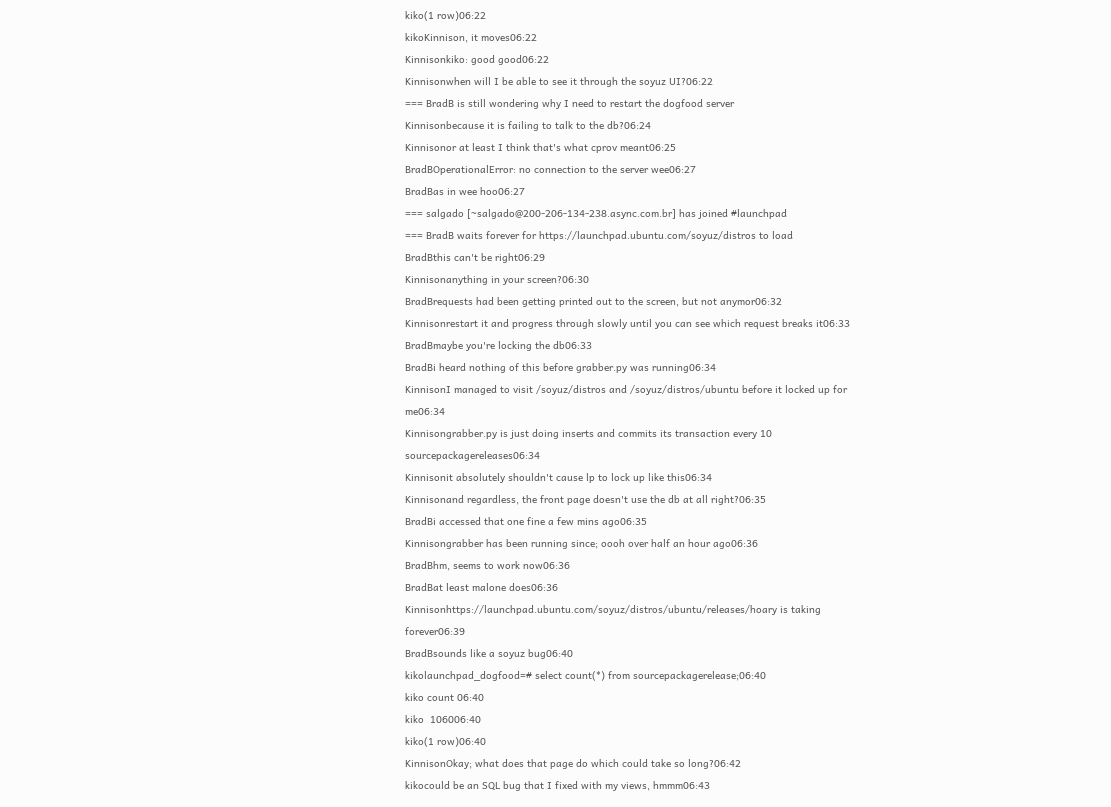kiko(1 row)06:22
kikoKinnison, it moves06:22
Kinnisonkiko: good good06:22
Kinnisonwhen will I be able to see it through the soyuz UI?06:22
=== BradB is still wondering why I need to restart the dogfood server
Kinnisonbecause it is failing to talk to the db?06:24
Kinnisonor at least I think that's what cprov meant06:25
BradBOperationalError: no connection to the server wee06:27
BradBas in wee hoo06:27
=== salgado [~salgado@200-206-134-238.async.com.br] has joined #launchpad
=== BradB waits forever for https://launchpad.ubuntu.com/soyuz/distros to load
BradBthis can't be right06:29
Kinnisonanything in your screen?06:30
BradBrequests had been getting printed out to the screen, but not anymor06:32
Kinnisonrestart it and progress through slowly until you can see which request breaks it06:33
BradBmaybe you're locking the db06:33
BradBi heard nothing of this before grabber.py was running06:34
KinnisonI managed to visit /soyuz/distros and /soyuz/distros/ubuntu before it locked up for me06:34
Kinnisongrabber.py is just doing inserts and commits its transaction every 10 sourcepackagereleases06:34
Kinnisonit absolutely shouldn't cause lp to lock up like this06:34
Kinnisonand regardless, the front page doesn't use the db at all right?06:35
BradBi accessed that one fine a few mins ago06:35
Kinnisongrabber has been running since; oooh over half an hour ago06:36
BradBhm, seems to work now06:36
BradBat least malone does06:36
Kinnisonhttps://launchpad.ubuntu.com/soyuz/distros/ubuntu/releases/hoary is taking forever06:39
BradBsounds like a soyuz bug06:40
kikolaunchpad_dogfood=# select count(*) from sourcepackagerelease;06:40
kiko count 06:40
kiko  106006:40
kiko(1 row)06:40
KinnisonOkay; what does that page do which could take so long?06:42
kikocould be an SQL bug that I fixed with my views, hmmm06:43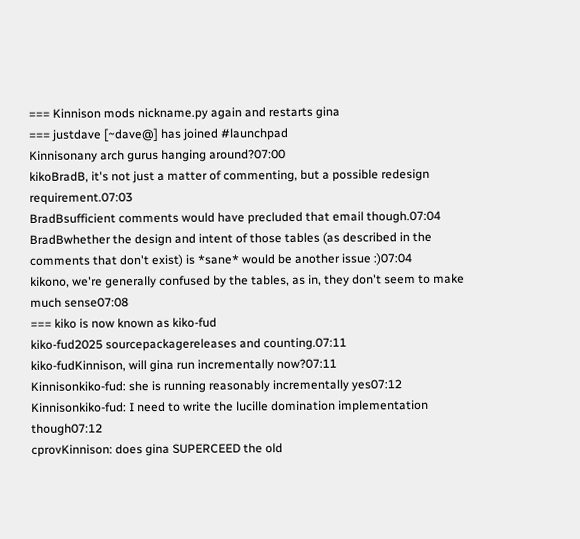=== Kinnison mods nickname.py again and restarts gina
=== justdave [~dave@] has joined #launchpad
Kinnisonany arch gurus hanging around?07:00
kikoBradB, it's not just a matter of commenting, but a possible redesign requirement.07:03
BradBsufficient comments would have precluded that email though.07:04
BradBwhether the design and intent of those tables (as described in the comments that don't exist) is *sane* would be another issue :)07:04
kikono, we're generally confused by the tables, as in, they don't seem to make much sense07:08
=== kiko is now known as kiko-fud
kiko-fud2025 sourcepackagereleases and counting.07:11
kiko-fudKinnison, will gina run incrementally now?07:11
Kinnisonkiko-fud: she is running reasonably incrementally yes07:12
Kinnisonkiko-fud: I need to write the lucille domination implementation though07:12
cprovKinnison: does gina SUPERCEED the old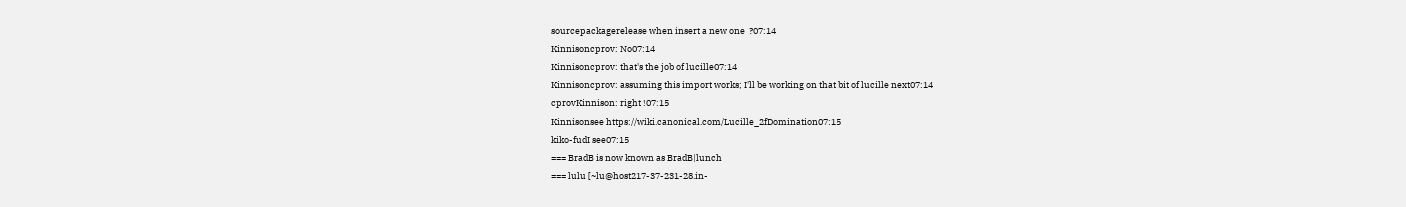sourcepackagerelease when insert a new one  ?07:14
Kinnisoncprov: No07:14
Kinnisoncprov: that's the job of lucille07:14
Kinnisoncprov: assuming this import works; I'll be working on that bit of lucille next07:14
cprovKinnison: right !07:15
Kinnisonsee https://wiki.canonical.com/Lucille_2fDomination07:15
kiko-fudI see07:15
=== BradB is now known as BradB|lunch
=== lulu [~lu@host217-37-231-28.in-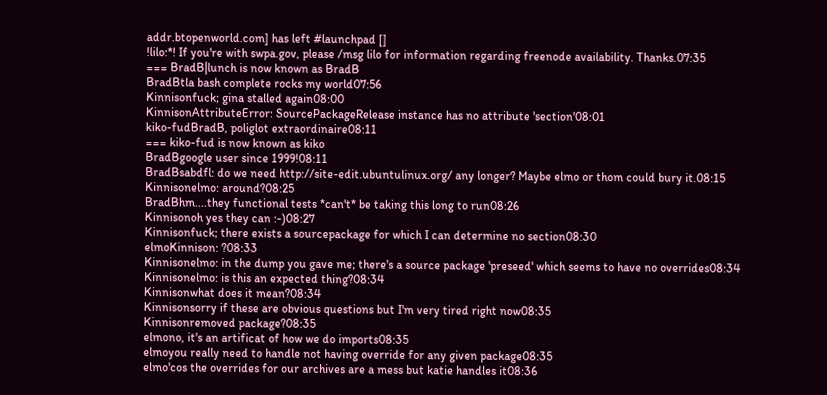addr.btopenworld.com] has left #launchpad []
!lilo:*! If you're with swpa.gov, please /msg lilo for information regarding freenode availability. Thanks.07:35
=== BradB|lunch is now known as BradB
BradBtla bash complete rocks my world07:56
Kinnisonfuck; gina stalled again08:00
KinnisonAttributeError: SourcePackageRelease instance has no attribute 'section'08:01
kiko-fudBradB, poliglot extraordinaire08:11
=== kiko-fud is now known as kiko
BradBgoogle user since 1999!08:11
BradBsabdfl: do we need http://site-edit.ubuntulinux.org/ any longer? Maybe elmo or thom could bury it.08:15
Kinnisonelmo: around?08:25
BradBhm....they functional tests *can't* be taking this long to run08:26
Kinnisonoh yes they can :-)08:27
Kinnisonfuck; there exists a sourcepackage for which I can determine no section08:30
elmoKinnison: ?08:33
Kinnisonelmo: in the dump you gave me; there's a source package 'preseed' which seems to have no overrides08:34
Kinnisonelmo: is this an expected thing?08:34
Kinnisonwhat does it mean?08:34
Kinnisonsorry if these are obvious questions but I'm very tired right now08:35
Kinnisonremoved package?08:35
elmono, it's an artificat of how we do imports08:35
elmoyou really need to handle not having override for any given package08:35
elmo'cos the overrides for our archives are a mess but katie handles it08:36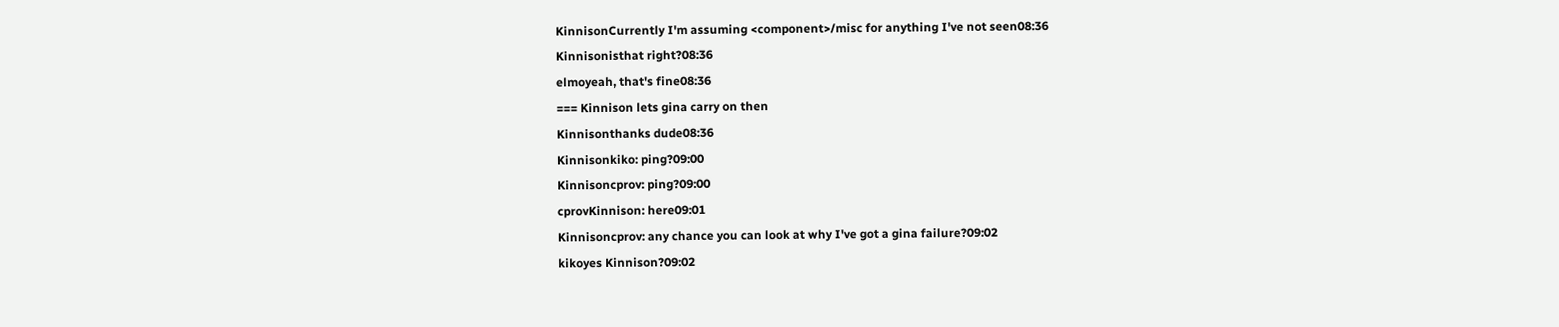KinnisonCurrently I'm assuming <component>/misc for anything I've not seen08:36
Kinnisonisthat right?08:36
elmoyeah, that's fine08:36
=== Kinnison lets gina carry on then
Kinnisonthanks dude08:36
Kinnisonkiko: ping?09:00
Kinnisoncprov: ping?09:00
cprovKinnison: here09:01
Kinnisoncprov: any chance you can look at why I've got a gina failure?09:02
kikoyes Kinnison?09:02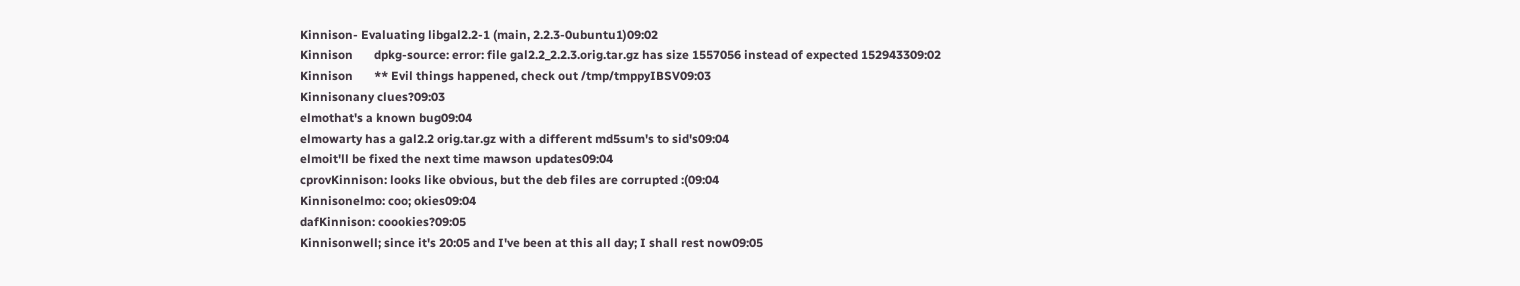Kinnison- Evaluating libgal2.2-1 (main, 2.2.3-0ubuntu1)09:02
Kinnison       dpkg-source: error: file gal2.2_2.2.3.orig.tar.gz has size 1557056 instead of expected 152943309:02
Kinnison       ** Evil things happened, check out /tmp/tmppyIBSV09:03
Kinnisonany clues?09:03
elmothat's a known bug09:04
elmowarty has a gal2.2 orig.tar.gz with a different md5sum's to sid's09:04
elmoit'll be fixed the next time mawson updates09:04
cprovKinnison: looks like obvious, but the deb files are corrupted :(09:04
Kinnisonelmo: coo; okies09:04
dafKinnison: coookies?09:05
Kinnisonwell; since it's 20:05 and I've been at this all day; I shall rest now09:05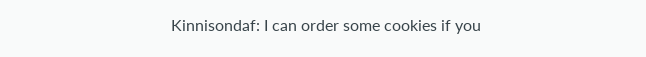Kinnisondaf: I can order some cookies if you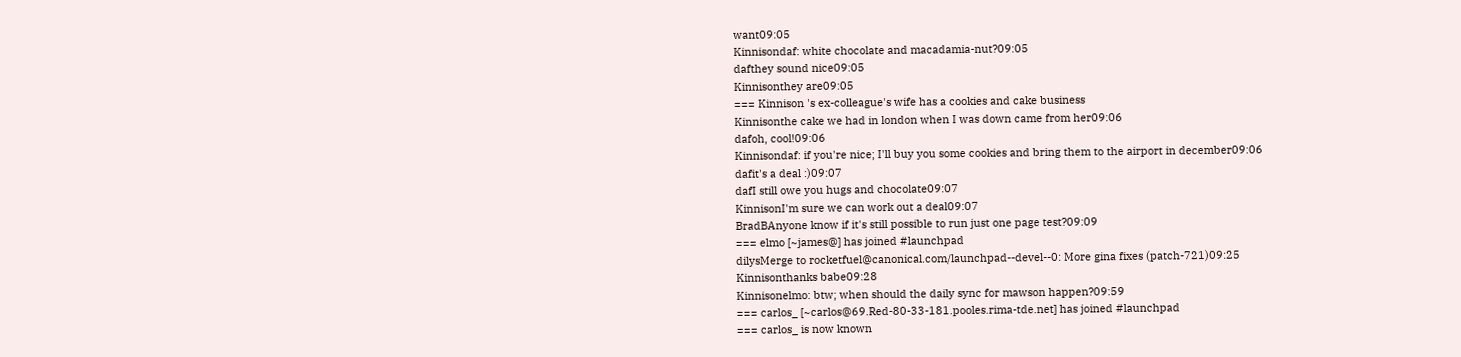want09:05
Kinnisondaf: white chocolate and macadamia-nut?09:05
dafthey sound nice09:05
Kinnisonthey are09:05
=== Kinnison 's ex-colleague's wife has a cookies and cake business
Kinnisonthe cake we had in london when I was down came from her09:06
dafoh, cool!09:06
Kinnisondaf: if you're nice; I'll buy you some cookies and bring them to the airport in december09:06
dafit's a deal :)09:07
dafI still owe you hugs and chocolate09:07
KinnisonI'm sure we can work out a deal09:07
BradBAnyone know if it's still possible to run just one page test?09:09
=== elmo [~james@] has joined #launchpad
dilysMerge to rocketfuel@canonical.com/launchpad--devel--0: More gina fixes (patch-721)09:25
Kinnisonthanks babe09:28
Kinnisonelmo: btw; when should the daily sync for mawson happen?09:59
=== carlos_ [~carlos@69.Red-80-33-181.pooles.rima-tde.net] has joined #launchpad
=== carlos_ is now known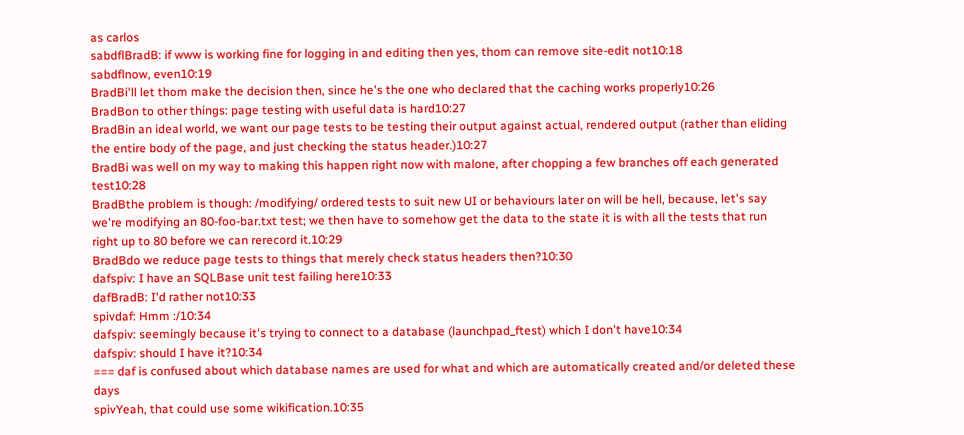as carlos
sabdflBradB: if www is working fine for logging in and editing then yes, thom can remove site-edit not10:18
sabdflnow, even10:19
BradBi'll let thom make the decision then, since he's the one who declared that the caching works properly10:26
BradBon to other things: page testing with useful data is hard10:27
BradBin an ideal world, we want our page tests to be testing their output against actual, rendered output (rather than eliding the entire body of the page, and just checking the status header.)10:27
BradBi was well on my way to making this happen right now with malone, after chopping a few branches off each generated test10:28
BradBthe problem is though: /modifying/ ordered tests to suit new UI or behaviours later on will be hell, because, let's say we're modifying an 80-foo-bar.txt test; we then have to somehow get the data to the state it is with all the tests that run right up to 80 before we can rerecord it.10:29
BradBdo we reduce page tests to things that merely check status headers then?10:30
dafspiv: I have an SQLBase unit test failing here10:33
dafBradB: I'd rather not10:33
spivdaf: Hmm :/10:34
dafspiv: seemingly because it's trying to connect to a database (launchpad_ftest) which I don't have10:34
dafspiv: should I have it?10:34
=== daf is confused about which database names are used for what and which are automatically created and/or deleted these days
spivYeah, that could use some wikification.10:35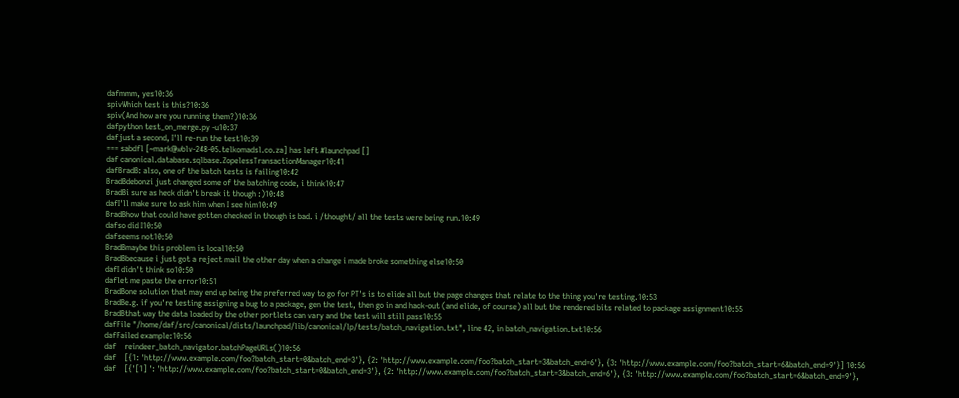dafmmm, yes10:36
spivWhich test is this?10:36
spiv(And how are you running them?)10:36
dafpython test_on_merge.py -u10:37
dafjust a second, I'll re-run the test10:39
=== sabdfl [~mark@wblv-248-05.telkomadsl.co.za] has left #launchpad []
daf canonical.database.sqlbase.ZopelessTransactionManager10:41
dafBradB: also, one of the batch tests is failing10:42
BradBdebonzi just changed some of the batching code, i think10:47
BradBi sure as heck didn't break it though :)10:48
dafI'll make sure to ask him when I see him10:49
BradBhow that could have gotten checked in though is bad. i /thought/ all the tests were being run.10:49
dafso did I10:50
dafseems not10:50
BradBmaybe this problem is local10:50
BradBbecause i just got a reject mail the other day when a change i made broke something else10:50
dafI didn't think so10:50
daflet me paste the error10:51
BradBone solution that may end up being the preferred way to go for PT's is to elide all but the page changes that relate to the thing you're testing.10:53
BradBe.g. if you're testing assigning a bug to a package, gen the test, then go in and hack-out (and elide, of course) all but the rendered bits related to package assignment10:55
BradBthat way the data loaded by the other portlets can vary and the test will still pass10:55
dafFile "/home/daf/src/canonical/dists/launchpad/lib/canonical/lp/tests/batch_navigation.txt", line 42, in batch_navigation.txt10:56
dafFailed example:10:56
daf    reindeer_batch_navigator.batchPageURLs()10:56
daf    [{1: 'http://www.example.com/foo?batch_start=0&batch_end=3'}, {2: 'http://www.example.com/foo?batch_start=3&batch_end=6'}, {3: 'http://www.example.com/foo?batch_start=6&batch_end=9'}] 10:56
daf    [{'[1] ': 'http://www.example.com/foo?batch_start=0&batch_end=3'}, {2: 'http://www.example.com/foo?batch_start=3&batch_end=6'}, {3: 'http://www.example.com/foo?batch_start=6&batch_end=9'},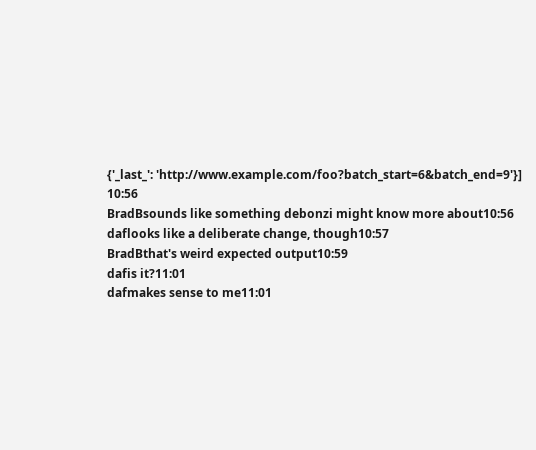{'_last_': 'http://www.example.com/foo?batch_start=6&batch_end=9'}] 10:56
BradBsounds like something debonzi might know more about10:56
daflooks like a deliberate change, though10:57
BradBthat's weird expected output10:59
dafis it?11:01
dafmakes sense to me11:01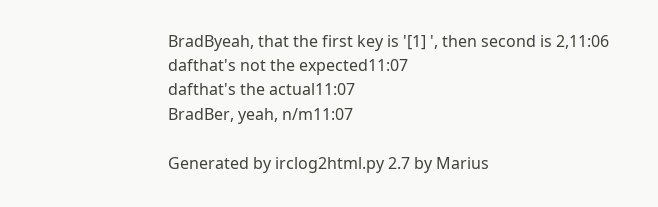BradByeah, that the first key is '[1] ', then second is 2,11:06
dafthat's not the expected11:07
dafthat's the actual11:07
BradBer, yeah, n/m11:07

Generated by irclog2html.py 2.7 by Marius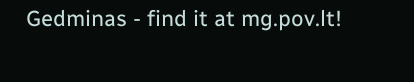Gedminas - find it at mg.pov.lt!